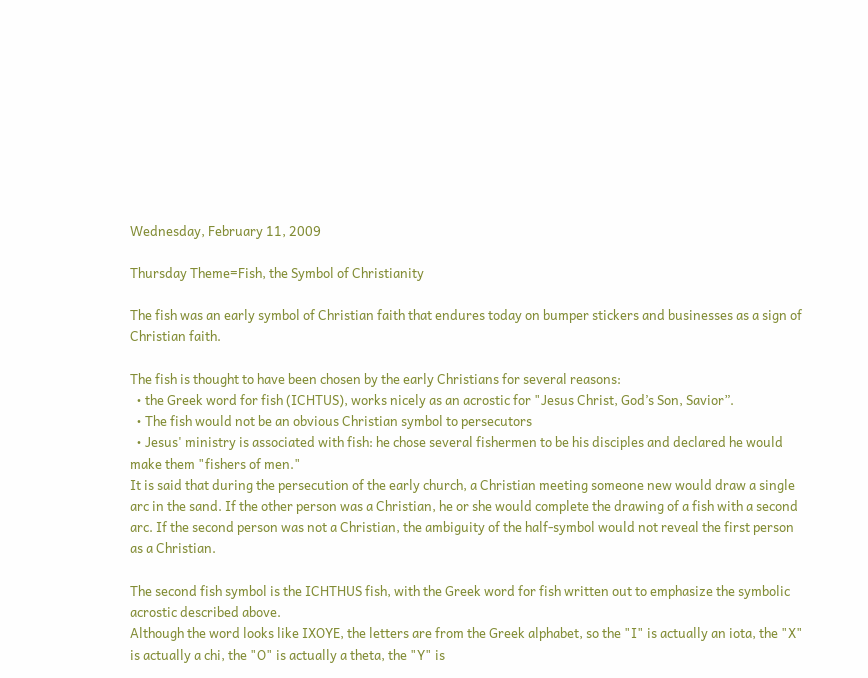Wednesday, February 11, 2009

Thursday Theme=Fish, the Symbol of Christianity

The fish was an early symbol of Christian faith that endures today on bumper stickers and businesses as a sign of Christian faith.

The fish is thought to have been chosen by the early Christians for several reasons:
  • the Greek word for fish (ICHTUS), works nicely as an acrostic for "Jesus Christ, God’s Son, Savior”.
  • The fish would not be an obvious Christian symbol to persecutors
  • Jesus' ministry is associated with fish: he chose several fishermen to be his disciples and declared he would make them "fishers of men."
It is said that during the persecution of the early church, a Christian meeting someone new would draw a single arc in the sand. If the other person was a Christian, he or she would complete the drawing of a fish with a second arc. If the second person was not a Christian, the ambiguity of the half-symbol would not reveal the first person as a Christian.

The second fish symbol is the ICHTHUS fish, with the Greek word for fish written out to emphasize the symbolic acrostic described above.
Although the word looks like IXOYE, the letters are from the Greek alphabet, so the "I" is actually an iota, the "X" is actually a chi, the "O" is actually a theta, the "Y" is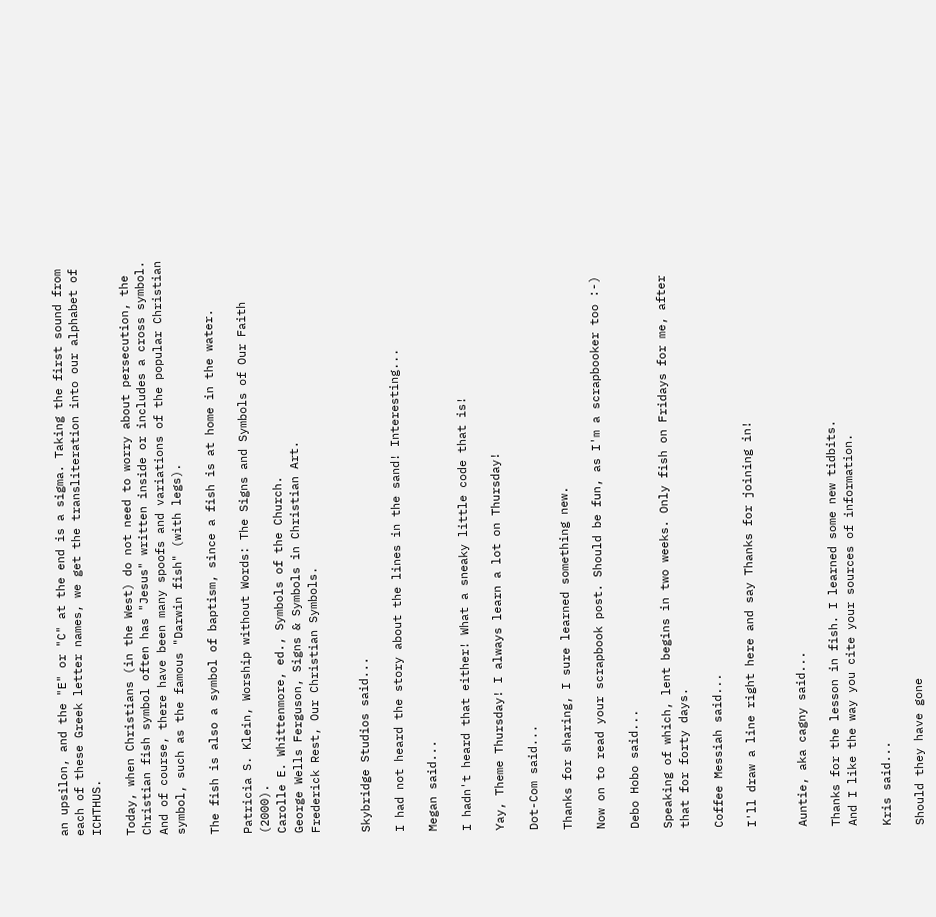an upsilon, and the "E" or "C" at the end is a sigma. Taking the first sound from each of these Greek letter names, we get the transliteration into our alphabet of ICHTHUS.

Today, when Christians (in the West) do not need to worry about persecution, the Christian fish symbol often has "Jesus" written inside or includes a cross symbol. And of course, there have been many spoofs and variations of the popular Christian symbol, such as the famous "Darwin fish" (with legs).

The fish is also a symbol of baptism, since a fish is at home in the water.

Patricia S. Klein, Worship without Words: The Signs and Symbols of Our Faith (2000).
Carolle E. Whittenmore, ed., Symbols of the Church.
George Wells Ferguson, Signs & Symbols in Christian Art.
Frederick Rest, Our Christian Symbols.


Skybridge Studios said...

I had not heard the story about the lines in the sand! Interesting...

Megan said...

I hadn't heard that either! What a sneaky little code that is!

Yay, Theme Thursday! I always learn a lot on Thursday!

Dot-Com said...

Thanks for sharing, I sure learned something new.

Now on to read your scrapbook post. Should be fun, as I'm a scrapbooker too :-)

Debo Hobo said...

Speaking of which, lent begins in two weeks. Only fish on Fridays for me, after that for forty days.

Coffee Messiah said...

I'll draw a line right here and say Thanks for joining in!


Auntie, aka cagny said...

Thanks for the lesson in fish. I learned some new tidbits.
And I like the way you cite your sources of information.

Kris said...

Should they have gone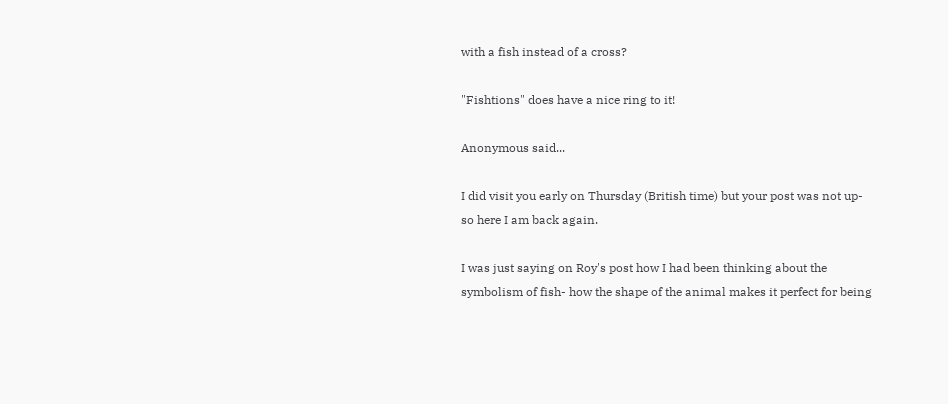with a fish instead of a cross?

"Fishtions" does have a nice ring to it!

Anonymous said...

I did visit you early on Thursday (British time) but your post was not up- so here I am back again.

I was just saying on Roy's post how I had been thinking about the symbolism of fish- how the shape of the animal makes it perfect for being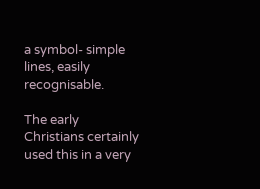a symbol- simple lines, easily recognisable.

The early Christians certainly used this in a very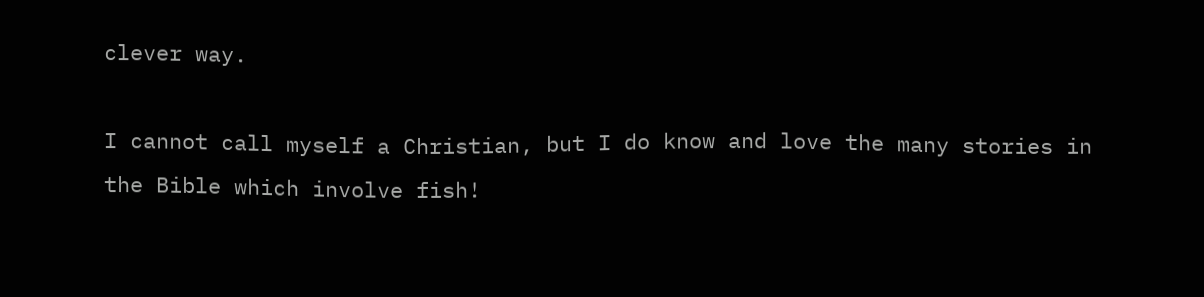clever way.

I cannot call myself a Christian, but I do know and love the many stories in the Bible which involve fish!